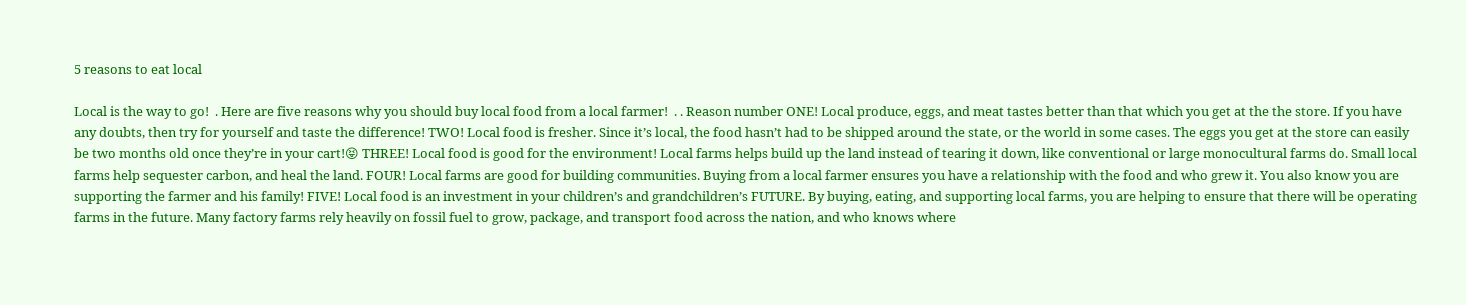5 reasons to eat local

Local is the way to go!  . Here are five reasons why you should buy local food from a local farmer!  . . Reason number ONE! Local produce, eggs, and meat tastes better than that which you get at the the store. If you have any doubts, then try for yourself and taste the difference! TWO! Local food is fresher. Since it’s local, the food hasn’t had to be shipped around the state, or the world in some cases. The eggs you get at the store can easily be two months old once they’re in your cart!😝 THREE! Local food is good for the environment! Local farms helps build up the land instead of tearing it down, like conventional or large monocultural farms do. Small local farms help sequester carbon, and heal the land. FOUR! Local farms are good for building communities. Buying from a local farmer ensures you have a relationship with the food and who grew it. You also know you are supporting the farmer and his family! FIVE! Local food is an investment in your children’s and grandchildren’s FUTURE. By buying, eating, and supporting local farms, you are helping to ensure that there will be operating farms in the future. Many factory farms rely heavily on fossil fuel to grow, package, and transport food across the nation, and who knows where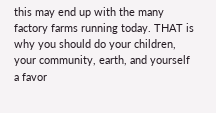this may end up with the many factory farms running today. THAT is why you should do your children, your community, earth, and yourself a favor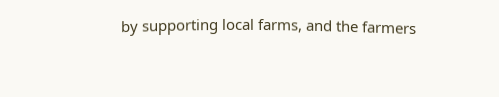by supporting local farms, and the farmers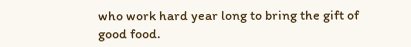who work hard year long to bring the gift of good food.